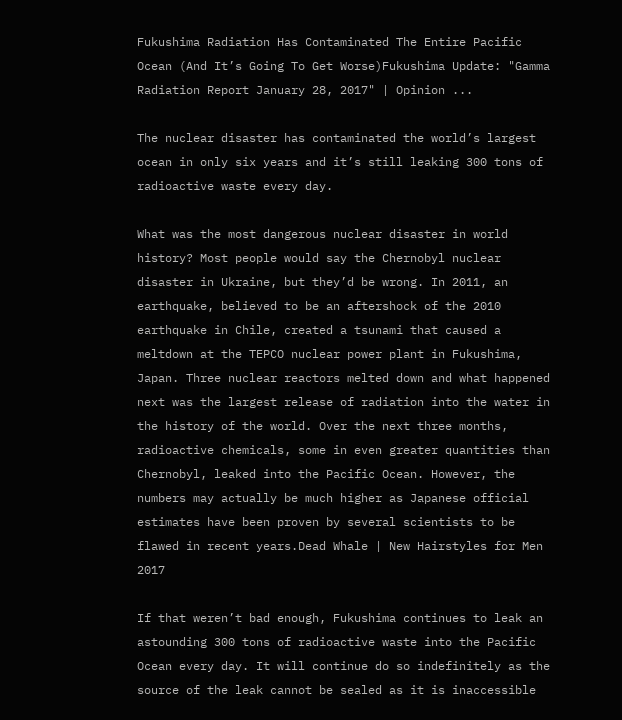Fukushima Radiation Has Contaminated The Entire Pacific Ocean (And It’s Going To Get Worse)Fukushima Update: "Gamma Radiation Report January 28, 2017" | Opinion ...

The nuclear disaster has contaminated the world’s largest ocean in only six years and it’s still leaking 300 tons of radioactive waste every day.

What was the most dangerous nuclear disaster in world history? Most people would say the Chernobyl nuclear disaster in Ukraine, but they’d be wrong. In 2011, an earthquake, believed to be an aftershock of the 2010 earthquake in Chile, created a tsunami that caused a meltdown at the TEPCO nuclear power plant in Fukushima, Japan. Three nuclear reactors melted down and what happened next was the largest release of radiation into the water in the history of the world. Over the next three months, radioactive chemicals, some in even greater quantities than Chernobyl, leaked into the Pacific Ocean. However, the numbers may actually be much higher as Japanese official estimates have been proven by several scientists to be flawed in recent years.Dead Whale | New Hairstyles for Men 2017

If that weren’t bad enough, Fukushima continues to leak an astounding 300 tons of radioactive waste into the Pacific Ocean every day. It will continue do so indefinitely as the source of the leak cannot be sealed as it is inaccessible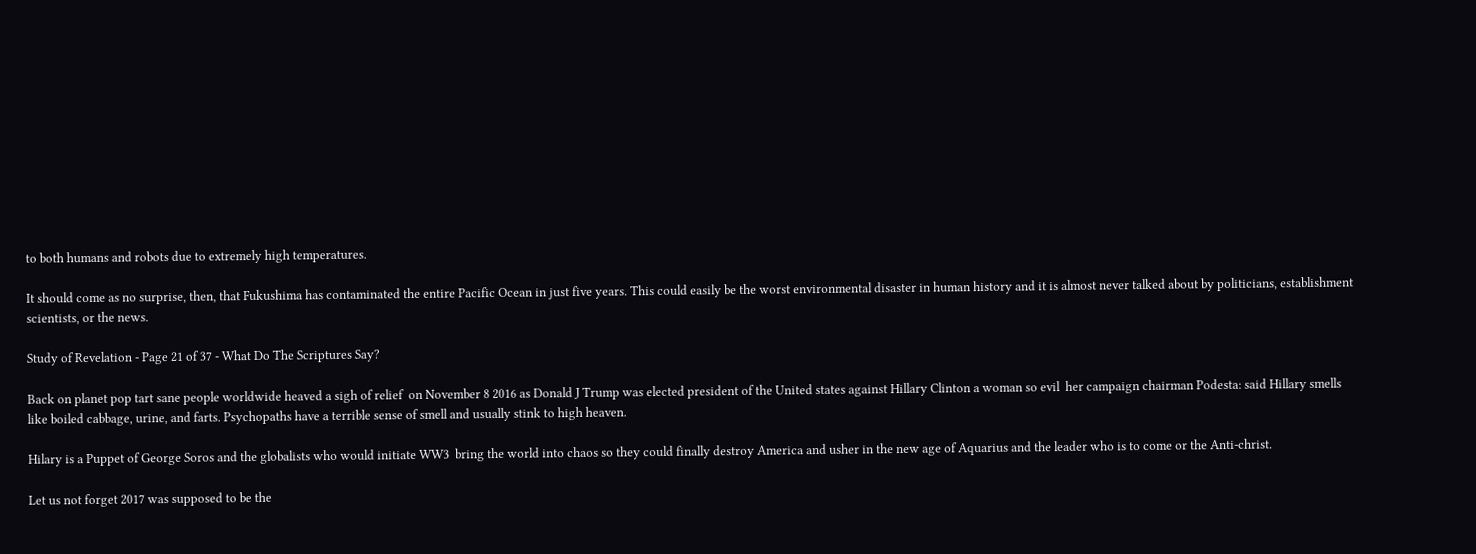to both humans and robots due to extremely high temperatures.

It should come as no surprise, then, that Fukushima has contaminated the entire Pacific Ocean in just five years. This could easily be the worst environmental disaster in human history and it is almost never talked about by politicians, establishment scientists, or the news.

Study of Revelation - Page 21 of 37 - What Do The Scriptures Say?

Back on planet pop tart sane people worldwide heaved a sigh of relief  on November 8 2016 as Donald J Trump was elected president of the United states against Hillary Clinton a woman so evil  her campaign chairman Podesta: said Hillary smells like boiled cabbage, urine, and farts. Psychopaths have a terrible sense of smell and usually stink to high heaven.

Hilary is a Puppet of George Soros and the globalists who would initiate WW3  bring the world into chaos so they could finally destroy America and usher in the new age of Aquarius and the leader who is to come or the Anti-christ.

Let us not forget 2017 was supposed to be the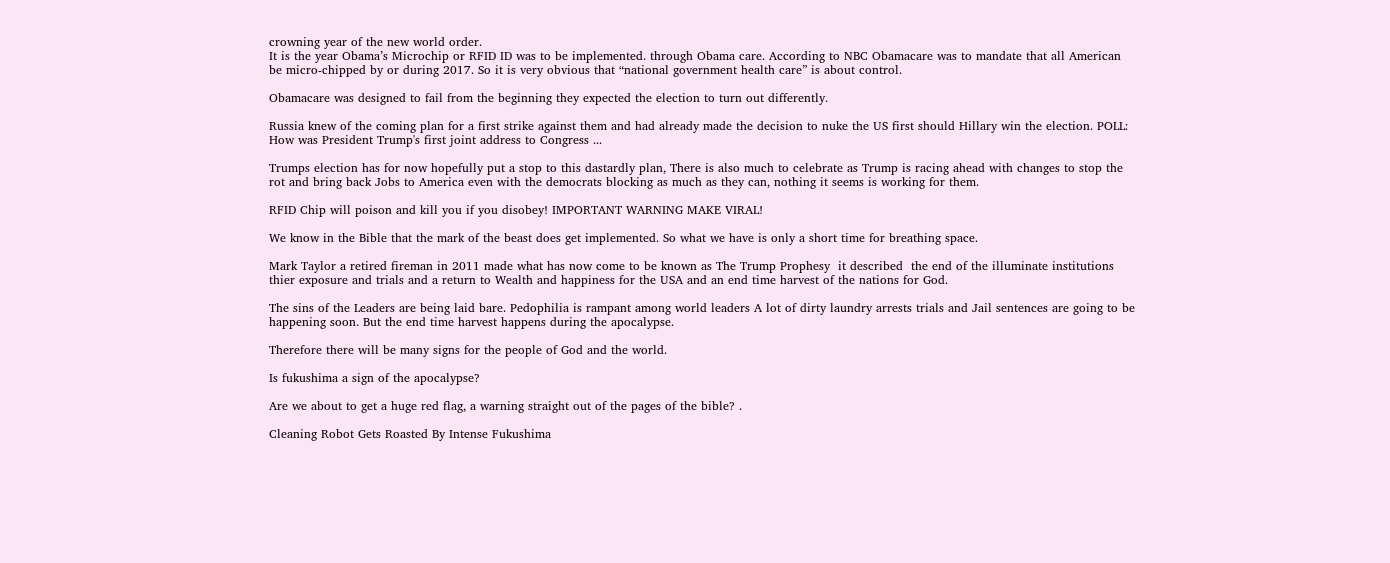crowning year of the new world order.
It is the year Obama’s Microchip or RFID ID was to be implemented. through Obama care. According to NBC Obamacare was to mandate that all American be micro-chipped by or during 2017. So it is very obvious that “national government health care” is about control.

Obamacare was designed to fail from the beginning they expected the election to turn out differently.

Russia knew of the coming plan for a first strike against them and had already made the decision to nuke the US first should Hillary win the election. POLL: How was President Trump's first joint address to Congress ...

Trumps election has for now hopefully put a stop to this dastardly plan, There is also much to celebrate as Trump is racing ahead with changes to stop the rot and bring back Jobs to America even with the democrats blocking as much as they can, nothing it seems is working for them.

RFID Chip will poison and kill you if you disobey! IMPORTANT WARNING MAKE VIRAL!

We know in the Bible that the mark of the beast does get implemented. So what we have is only a short time for breathing space.

Mark Taylor a retired fireman in 2011 made what has now come to be known as The Trump Prophesy  it described  the end of the illuminate institutions thier exposure and trials and a return to Wealth and happiness for the USA and an end time harvest of the nations for God.

The sins of the Leaders are being laid bare. Pedophilia is rampant among world leaders A lot of dirty laundry arrests trials and Jail sentences are going to be happening soon. But the end time harvest happens during the apocalypse.

Therefore there will be many signs for the people of God and the world.

Is fukushima a sign of the apocalypse?

Are we about to get a huge red flag, a warning straight out of the pages of the bible? .

Cleaning Robot Gets Roasted By Intense Fukushima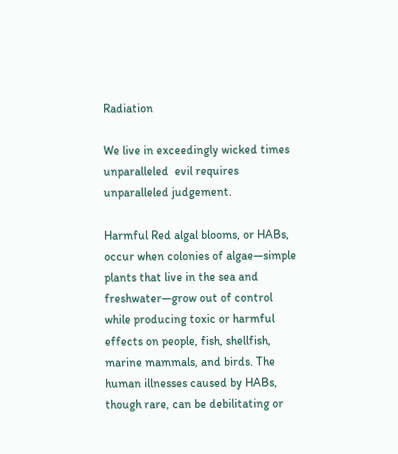Radiation

We live in exceedingly wicked times unparalleled  evil requires unparalleled judgement.

Harmful Red algal blooms, or HABs, occur when colonies of algae—simple plants that live in the sea and freshwater—grow out of control while producing toxic or harmful effects on people, fish, shellfish, marine mammals, and birds. The human illnesses caused by HABs, though rare, can be debilitating or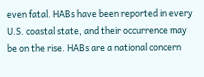even fatal. HABs have been reported in every U.S. coastal state, and their occurrence may be on the rise. HABs are a national concern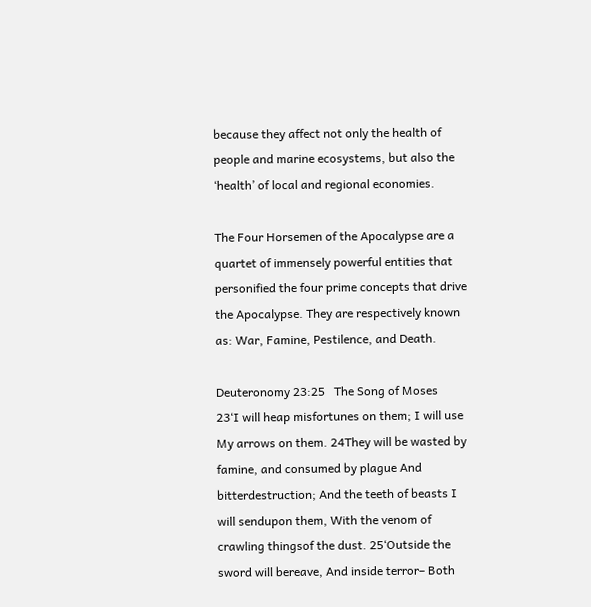because they affect not only the health of people and marine ecosystems, but also the ‘health’ of local and regional economies.

The Four Horsemen of the Apocalypse are a quartet of immensely powerful entities that personified the four prime concepts that drive the Apocalypse. They are respectively known as: War, Famine, Pestilence, and Death.

Deuteronomy 23:25   The Song of Moses
23‘I will heap misfortunes on them; I will use My arrows on them. 24They will be wasted by famine, and consumed by plague And bitterdestruction; And the teeth of beasts I will sendupon them, With the venom of crawling thingsof the dust. 25‘Outside the sword will bereave, And inside terror– Both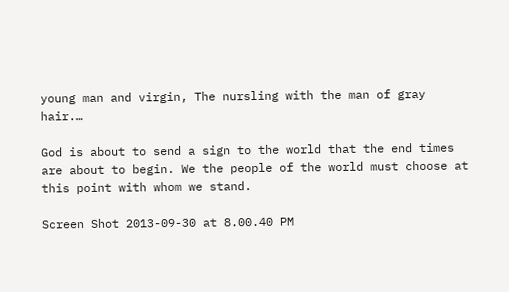young man and virgin, The nursling with the man of gray hair.…

God is about to send a sign to the world that the end times are about to begin. We the people of the world must choose at this point with whom we stand.

Screen Shot 2013-09-30 at 8.00.40 PM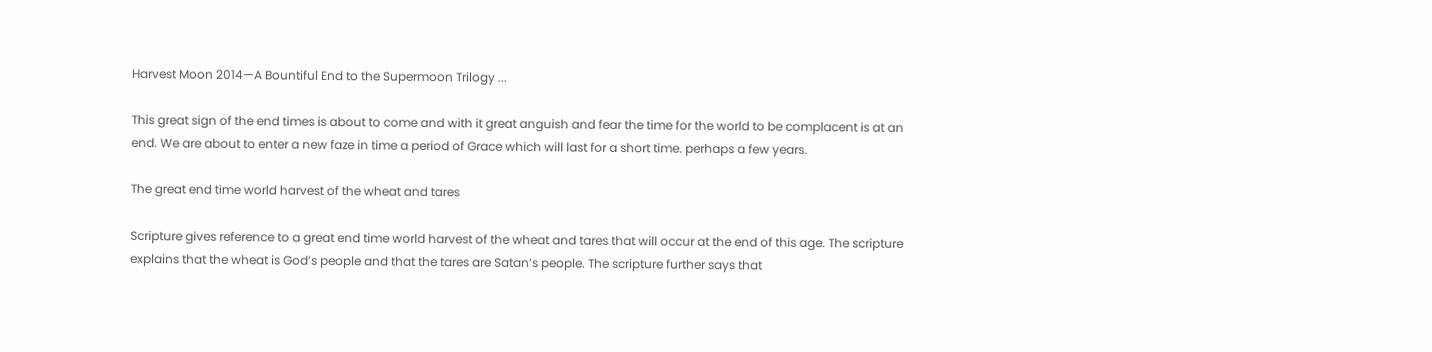Harvest Moon 2014—A Bountiful End to the Supermoon Trilogy ...

This great sign of the end times is about to come and with it great anguish and fear the time for the world to be complacent is at an end. We are about to enter a new faze in time a period of Grace which will last for a short time. perhaps a few years.

The great end time world harvest of the wheat and tares

Scripture gives reference to a great end time world harvest of the wheat and tares that will occur at the end of this age. The scripture explains that the wheat is God’s people and that the tares are Satan’s people. The scripture further says that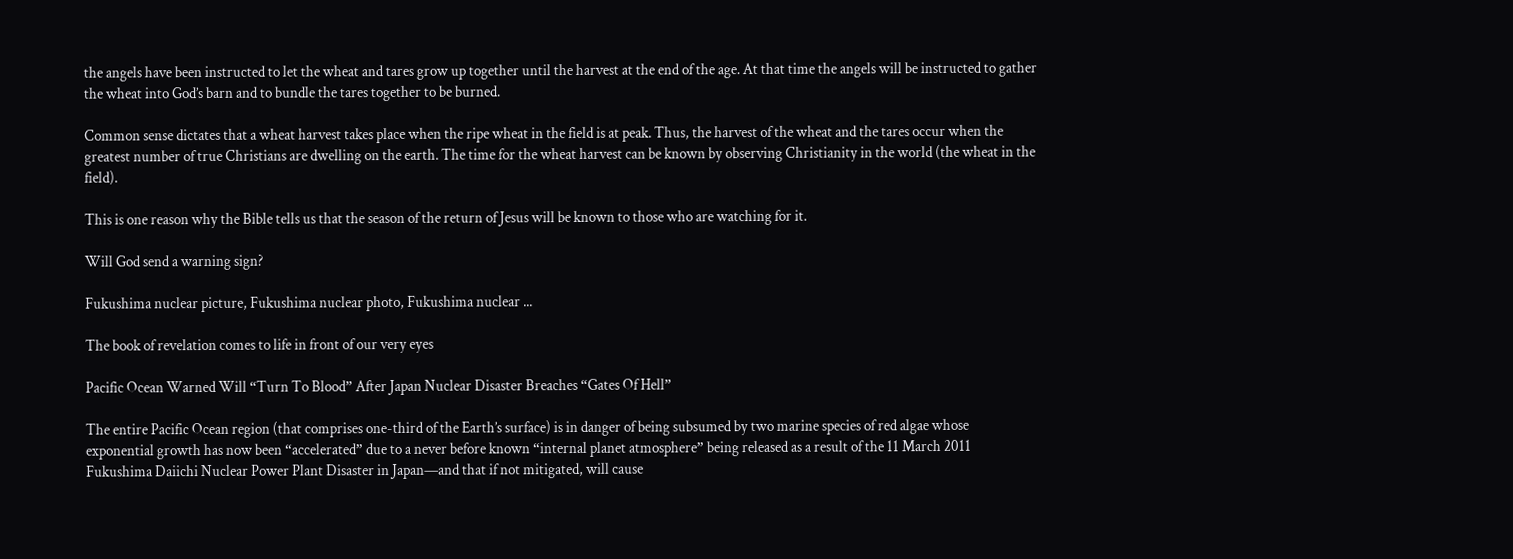the angels have been instructed to let the wheat and tares grow up together until the harvest at the end of the age. At that time the angels will be instructed to gather the wheat into God’s barn and to bundle the tares together to be burned.

Common sense dictates that a wheat harvest takes place when the ripe wheat in the field is at peak. Thus, the harvest of the wheat and the tares occur when the greatest number of true Christians are dwelling on the earth. The time for the wheat harvest can be known by observing Christianity in the world (the wheat in the field).

This is one reason why the Bible tells us that the season of the return of Jesus will be known to those who are watching for it.

Will God send a warning sign?

Fukushima nuclear picture, Fukushima nuclear photo, Fukushima nuclear ...

The book of revelation comes to life in front of our very eyes

Pacific Ocean Warned Will “Turn To Blood” After Japan Nuclear Disaster Breaches “Gates Of Hell”

The entire Pacific Ocean region (that comprises one-third of the Earth’s surface) is in danger of being subsumed by two marine species of red algae whose exponential growth has now been “accelerated” due to a never before known “internal planet atmosphere” being released as a result of the 11 March 2011 Fukushima Daiichi Nuclear Power Plant Disaster in Japan—and that if not mitigated, will cause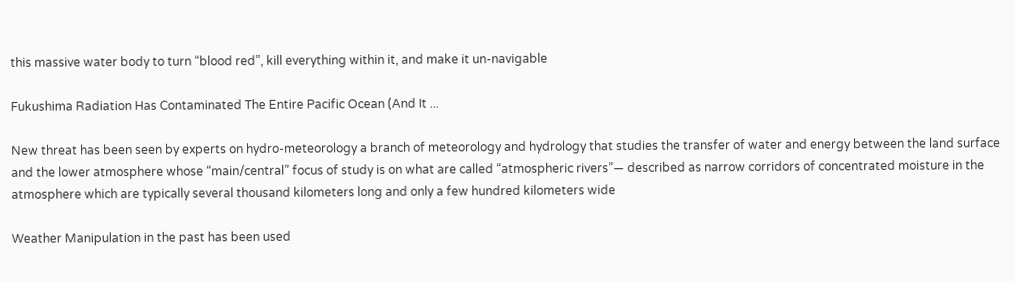this massive water body to turn “blood red”, kill everything within it, and make it un-navigable

Fukushima Radiation Has Contaminated The Entire Pacific Ocean (And It ...

New threat has been seen by experts on hydro-meteorology a branch of meteorology and hydrology that studies the transfer of water and energy between the land surface and the lower atmosphere whose “main/central” focus of study is on what are called “atmospheric rivers”— described as narrow corridors of concentrated moisture in the atmosphere which are typically several thousand kilometers long and only a few hundred kilometers wide

Weather Manipulation in the past has been used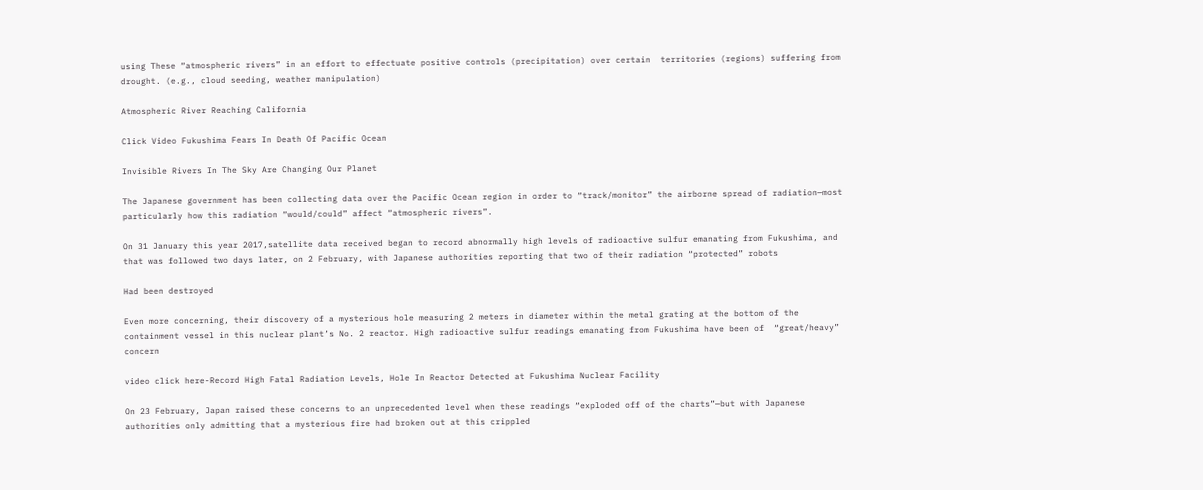using These “atmospheric rivers” in an effort to effectuate positive controls (precipitation) over certain  territories (regions) suffering from drought. (e.g., cloud seeding, weather manipulation)

Atmospheric River Reaching California

Click Video Fukushima Fears In Death Of Pacific Ocean

Invisible Rivers In The Sky Are Changing Our Planet

The Japanese government has been collecting data over the Pacific Ocean region in order to “track/monitor” the airborne spread of radiation—most particularly how this radiation “would/could” affect “atmospheric rivers”.

On 31 January this year 2017,satellite data received began to record abnormally high levels of radioactive sulfur emanating from Fukushima, and that was followed two days later, on 2 February, with Japanese authorities reporting that two of their radiation “protected” robots

Had been destroyed

Even more concerning, their discovery of a mysterious hole measuring 2 meters in diameter within the metal grating at the bottom of the containment vessel in this nuclear plant’s No. 2 reactor. High radioactive sulfur readings emanating from Fukushima have been of  “great/heavy” concern

video click here-Record High Fatal Radiation Levels, Hole In Reactor Detected at Fukushima Nuclear Facility

On 23 February, Japan raised these concerns to an unprecedented level when these readings “exploded off of the charts”—but with Japanese authorities only admitting that a mysterious fire had broken out at this crippled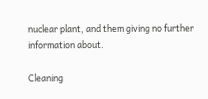nuclear plant, and them giving no further information about.

Cleaning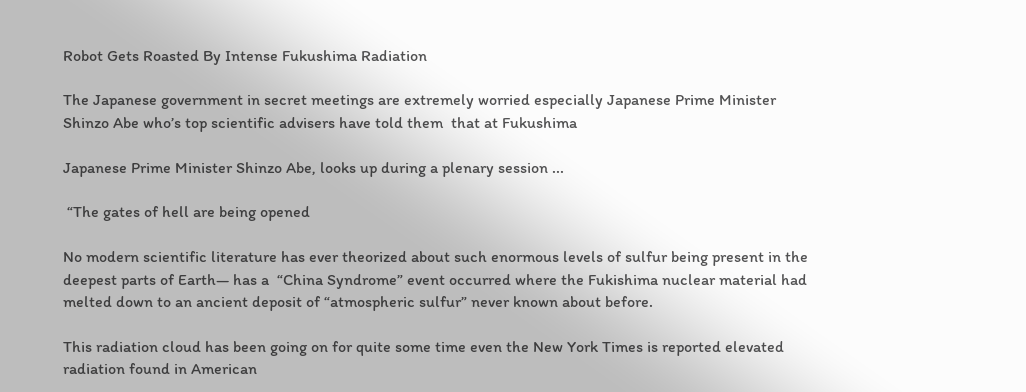Robot Gets Roasted By Intense Fukushima Radiation

The Japanese government in secret meetings are extremely worried especially Japanese Prime Minister Shinzo Abe who’s top scientific advisers have told them  that at Fukushima

Japanese Prime Minister Shinzo Abe, looks up during a plenary session ...

 “The gates of hell are being opened

No modern scientific literature has ever theorized about such enormous levels of sulfur being present in the deepest parts of Earth— has a  “China Syndrome” event occurred where the Fukishima nuclear material had melted down to an ancient deposit of “atmospheric sulfur” never known about before.

This radiation cloud has been going on for quite some time even the New York Times is reported elevated radiation found in American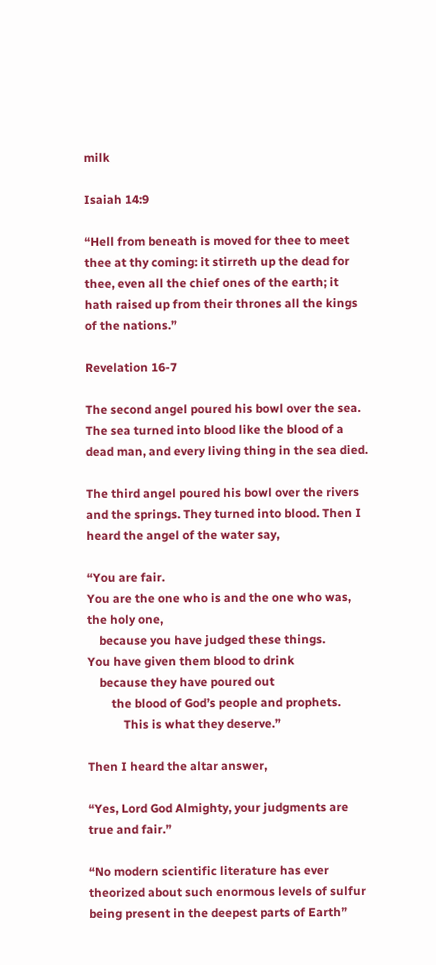milk

Isaiah 14:9

“Hell from beneath is moved for thee to meet thee at thy coming: it stirreth up the dead for thee, even all the chief ones of the earth; it hath raised up from their thrones all the kings of the nations.”

Revelation 16-7

The second angel poured his bowl over the sea. The sea turned into blood like the blood of a dead man, and every living thing in the sea died.

The third angel poured his bowl over the rivers and the springs. They turned into blood. Then I heard the angel of the water say,

“You are fair.
You are the one who is and the one who was, the holy one,
    because you have judged these things.
You have given them blood to drink
    because they have poured out
        the blood of God’s people and prophets.
            This is what they deserve.”

Then I heard the altar answer,

“Yes, Lord God Almighty, your judgments are true and fair.”

“No modern scientific literature has ever theorized about such enormous levels of sulfur being present in the deepest parts of Earth”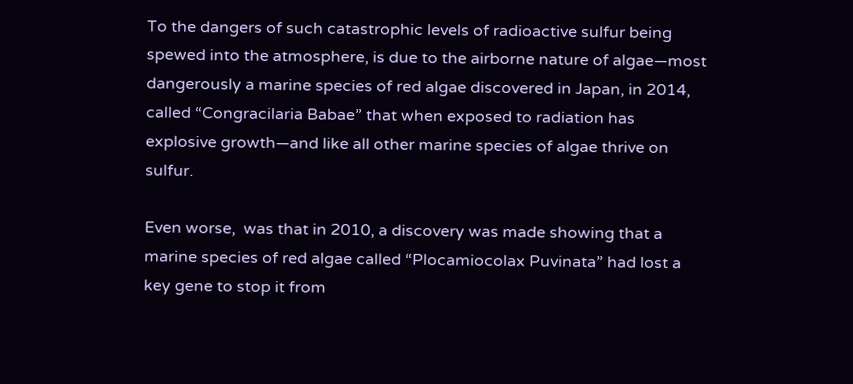To the dangers of such catastrophic levels of radioactive sulfur being spewed into the atmosphere, is due to the airborne nature of algae—most dangerously a marine species of red algae discovered in Japan, in 2014, called “Congracilaria Babae” that when exposed to radiation has explosive growth—and like all other marine species of algae thrive on sulfur.

Even worse,  was that in 2010, a discovery was made showing that a marine species of red algae called “Plocamiocolax Puvinata” had lost a key gene to stop it from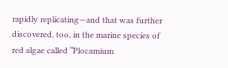rapidly replicating—and that was further discovered, too, in the marine species of red algae called “Plocamium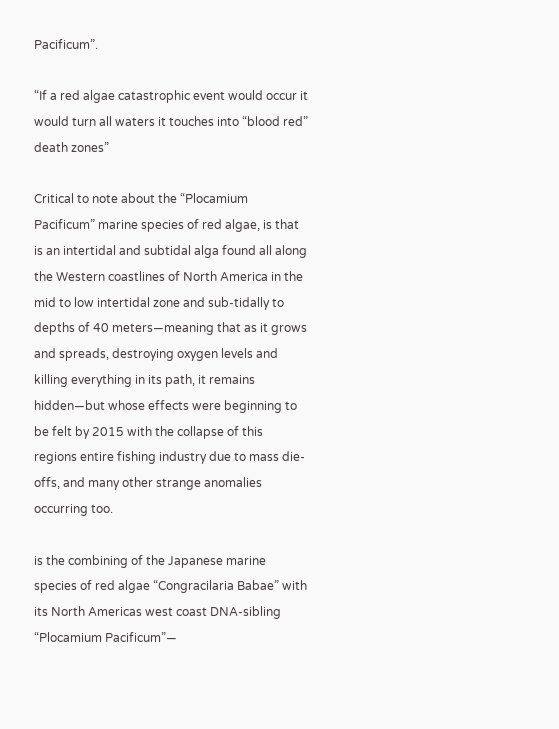Pacificum”.

“If a red algae catastrophic event would occur it would turn all waters it touches into “blood red” death zones”

Critical to note about the “Plocamium Pacificum” marine species of red algae, is that is an intertidal and subtidal alga found all along the Western coastlines of North America in the mid to low intertidal zone and sub-tidally to depths of 40 meters—meaning that as it grows and spreads, destroying oxygen levels and killing everything in its path, it remains hidden—but whose effects were beginning to be felt by 2015 with the collapse of this regions entire fishing industry due to mass die-offs, and many other strange anomalies occurring too.

is the combining of the Japanese marine species of red algae “Congracilaria Babae” with its North Americas west coast DNA-sibling “Plocamium Pacificum”—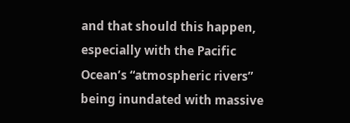and that should this happen, especially with the Pacific Ocean’s “atmospheric rivers” being inundated with massive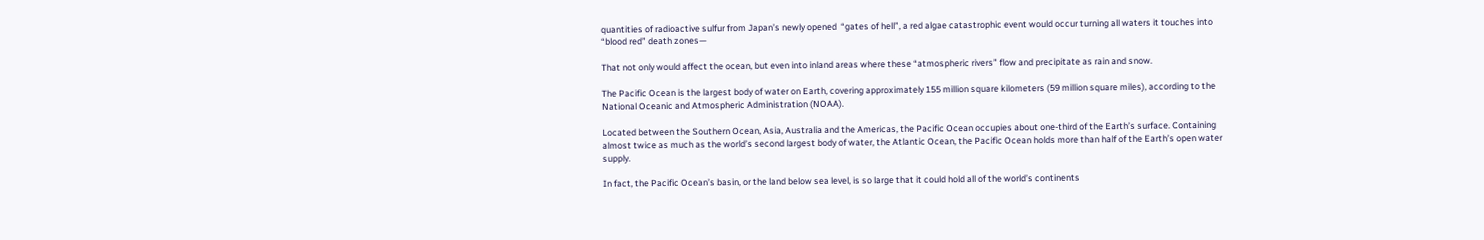quantities of radioactive sulfur from Japan’s newly opened  “gates of hell”, a red algae catastrophic event would occur turning all waters it touches into “blood red” death zones—

That not only would affect the ocean, but even into inland areas where these “atmospheric rivers” flow and precipitate as rain and snow.

The Pacific Ocean is the largest body of water on Earth, covering approximately 155 million square kilometers (59 million square miles), according to the National Oceanic and Atmospheric Administration (NOAA).

Located between the Southern Ocean, Asia, Australia and the Americas, the Pacific Ocean occupies about one-third of the Earth’s surface. Containing almost twice as much as the world’s second largest body of water, the Atlantic Ocean, the Pacific Ocean holds more than half of the Earth’s open water supply.

In fact, the Pacific Ocean’s basin, or the land below sea level, is so large that it could hold all of the world’s continents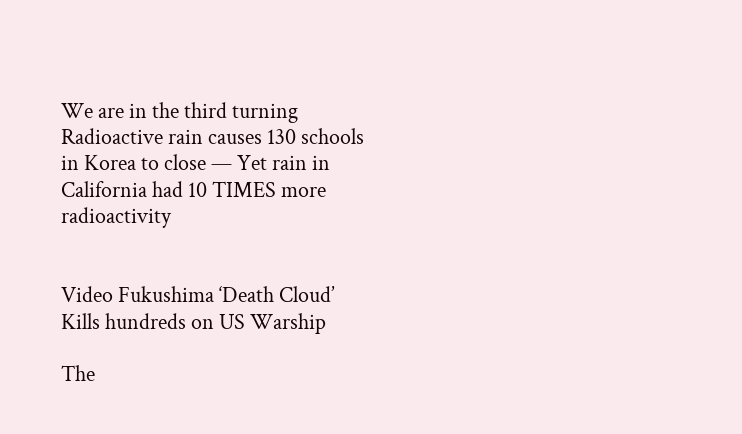We are in the third turning Radioactive rain causes 130 schools in Korea to close — Yet rain in California had 10 TIMES more radioactivity


Video Fukushima ‘Death Cloud’ Kills hundreds on US Warship

The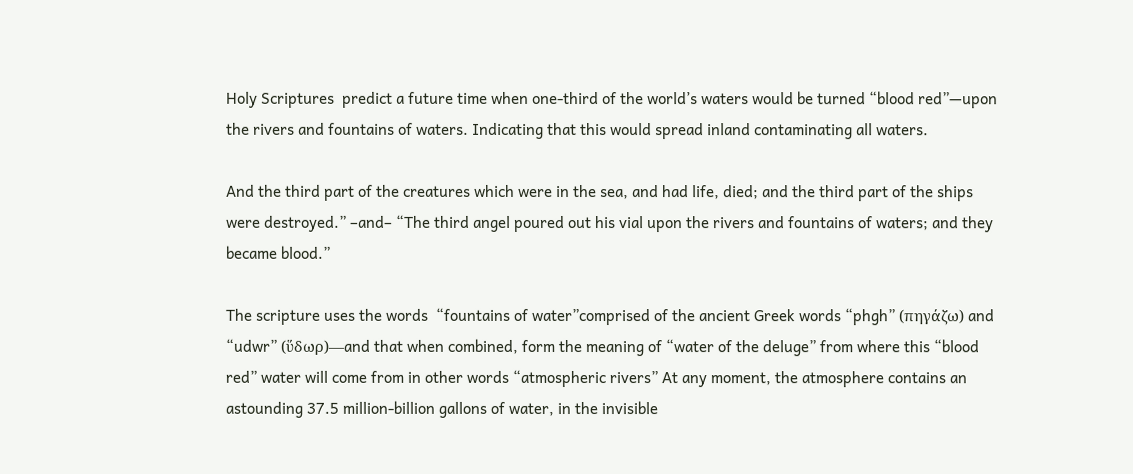Holy Scriptures  predict a future time when one-third of the world’s waters would be turned “blood red”—upon the rivers and fountains of waters. Indicating that this would spread inland contaminating all waters.

And the third part of the creatures which were in the sea, and had life, died; and the third part of the ships were destroyed.” –and– “The third angel poured out his vial upon the rivers and fountains of waters; and they became blood.”

The scripture uses the words  “fountains of water”comprised of the ancient Greek words “phgh” (πηγάζω) and “udwr” (ὕδωρ)—and that when combined, form the meaning of “water of the deluge” from where this “blood red” water will come from in other words “atmospheric rivers” At any moment, the atmosphere contains an astounding 37.5 million-billion gallons of water, in the invisible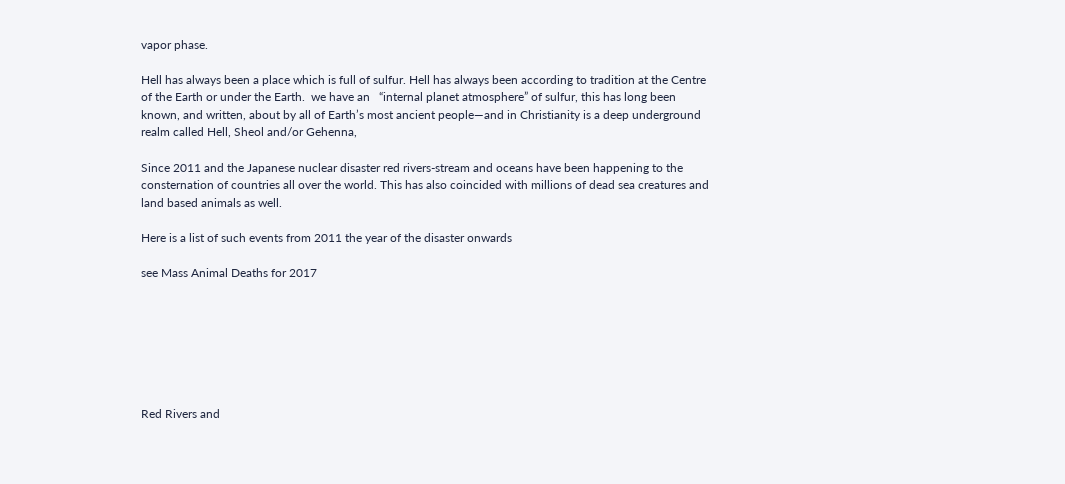vapor phase.

Hell has always been a place which is full of sulfur. Hell has always been according to tradition at the Centre of the Earth or under the Earth.  we have an   “internal planet atmosphere” of sulfur, this has long been known, and written, about by all of Earth’s most ancient people—and in Christianity is a deep underground realm called Hell, Sheol and/or Gehenna,

Since 2011 and the Japanese nuclear disaster red rivers-stream and oceans have been happening to the consternation of countries all over the world. This has also coincided with millions of dead sea creatures and land based animals as well.

Here is a list of such events from 2011 the year of the disaster onwards

see Mass Animal Deaths for 2017







Red Rivers and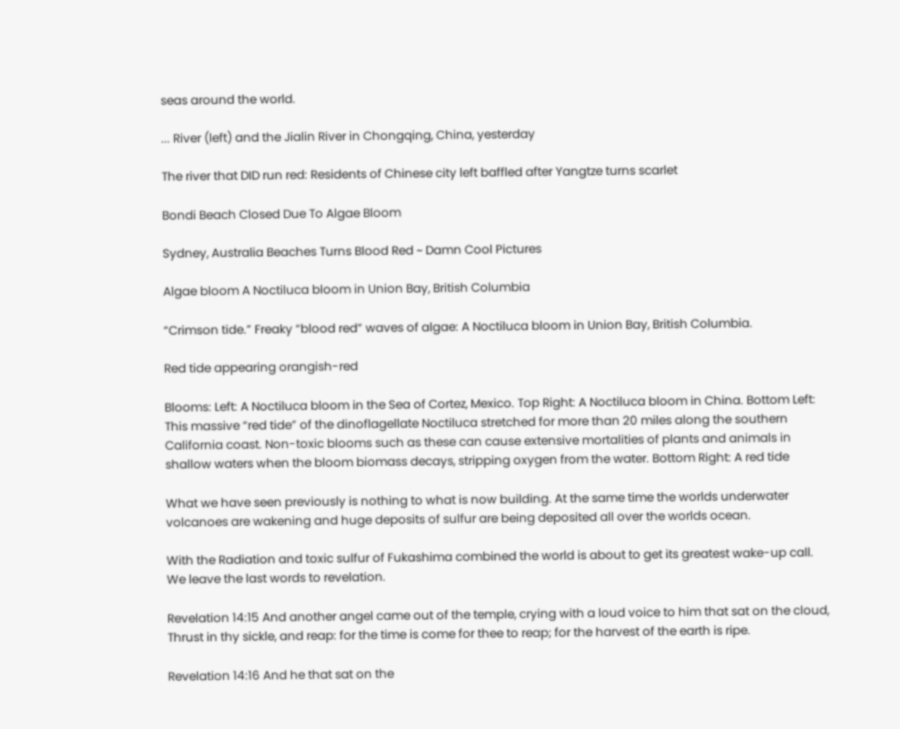seas around the world.

... River (left) and the Jialin River in Chongqing, China, yesterday

The river that DID run red: Residents of Chinese city left baffled after Yangtze turns scarlet

Bondi Beach Closed Due To Algae Bloom

Sydney, Australia Beaches Turns Blood Red ~ Damn Cool Pictures

Algae bloom A Noctiluca bloom in Union Bay, British Columbia

“Crimson tide.” Freaky “blood red” waves of algae: A Noctiluca bloom in Union Bay, British Columbia.

Red tide appearing orangish-red

Blooms: Left: A Noctiluca bloom in the Sea of Cortez, Mexico. Top Right: A Noctiluca bloom in China. Bottom Left: This massive “red tide” of the dinoflagellate Noctiluca stretched for more than 20 miles along the southern California coast. Non-toxic blooms such as these can cause extensive mortalities of plants and animals in shallow waters when the bloom biomass decays, stripping oxygen from the water. Bottom Right: A red tide

What we have seen previously is nothing to what is now building. At the same time the worlds underwater volcanoes are wakening and huge deposits of sulfur are being deposited all over the worlds ocean.

With the Radiation and toxic sulfur of Fukashima combined the world is about to get its greatest wake-up call. We leave the last words to revelation.

Revelation 14:15 And another angel came out of the temple, crying with a loud voice to him that sat on the cloud, Thrust in thy sickle, and reap: for the time is come for thee to reap; for the harvest of the earth is ripe.

Revelation 14:16 And he that sat on the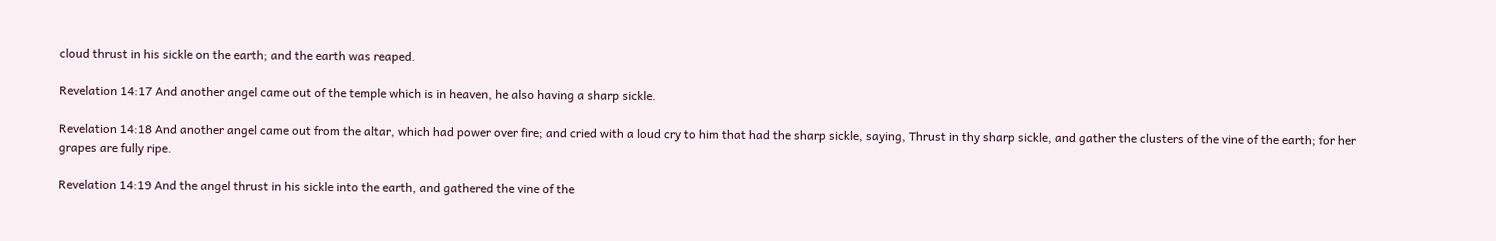cloud thrust in his sickle on the earth; and the earth was reaped.

Revelation 14:17 And another angel came out of the temple which is in heaven, he also having a sharp sickle.

Revelation 14:18 And another angel came out from the altar, which had power over fire; and cried with a loud cry to him that had the sharp sickle, saying, Thrust in thy sharp sickle, and gather the clusters of the vine of the earth; for her grapes are fully ripe.

Revelation 14:19 And the angel thrust in his sickle into the earth, and gathered the vine of the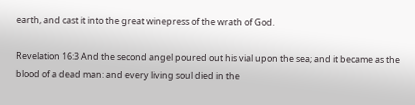earth, and cast it into the great winepress of the wrath of God.

Revelation 16:3 And the second angel poured out his vial upon the sea; and it became as the blood of a dead man: and every living soul died in the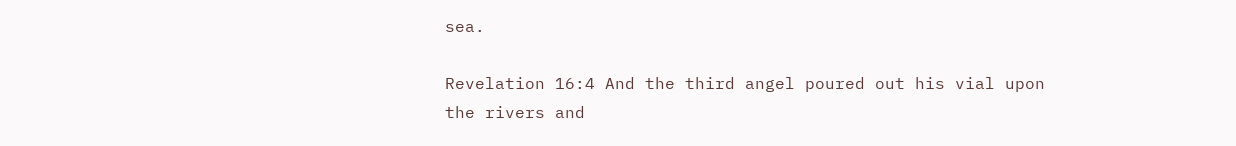sea.

Revelation 16:4 And the third angel poured out his vial upon the rivers and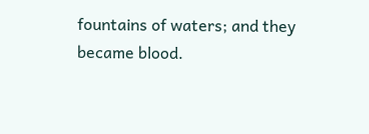fountains of waters; and they became blood.